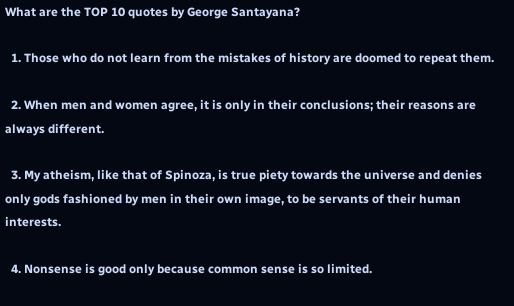What are the TOP 10 quotes by George Santayana?

  1. Those who do not learn from the mistakes of history are doomed to repeat them.

  2. When men and women agree, it is only in their conclusions; their reasons are always different.

  3. My atheism, like that of Spinoza, is true piety towards the universe and denies only gods fashioned by men in their own image, to be servants of their human interests.

  4. Nonsense is good only because common sense is so limited.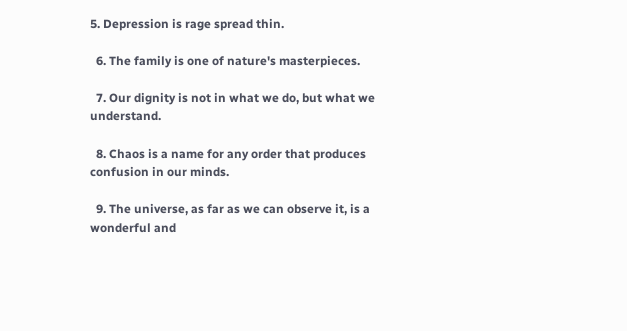5. Depression is rage spread thin.

  6. The family is one of nature's masterpieces.

  7. Our dignity is not in what we do, but what we understand.

  8. Chaos is a name for any order that produces confusion in our minds.

  9. The universe, as far as we can observe it, is a wonderful and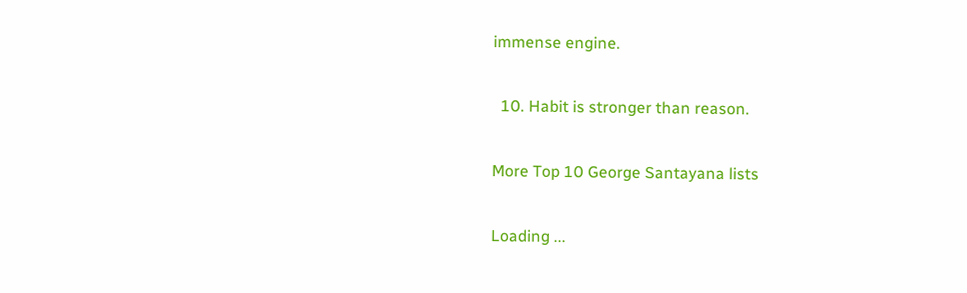immense engine.

  10. Habit is stronger than reason.

More Top 10 George Santayana lists

Loading ...